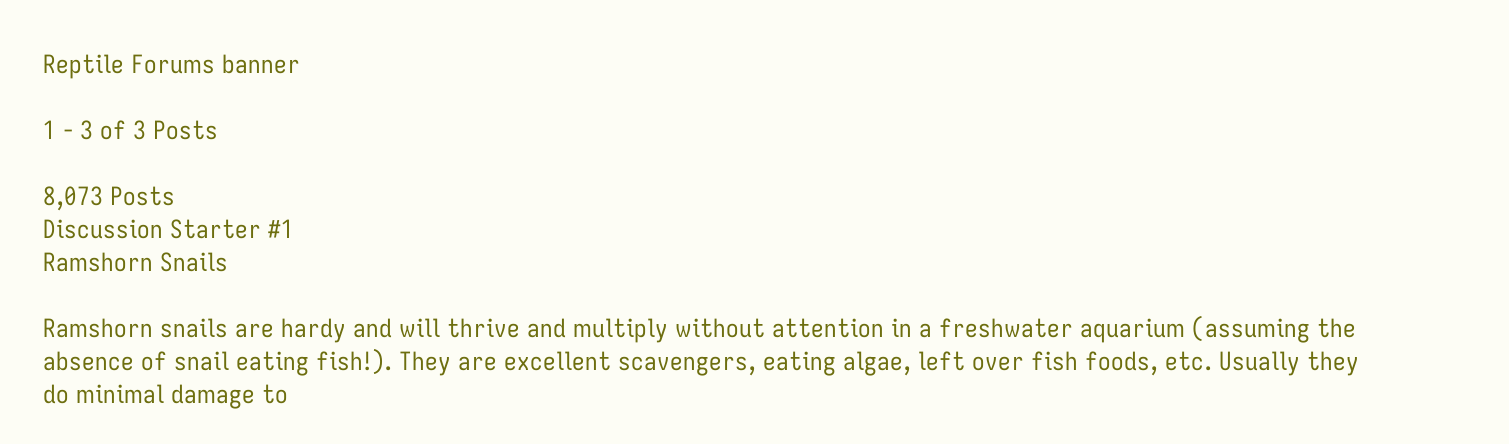Reptile Forums banner

1 - 3 of 3 Posts

8,073 Posts
Discussion Starter #1
Ramshorn Snails

Ramshorn snails are hardy and will thrive and multiply without attention in a freshwater aquarium (assuming the absence of snail eating fish!). They are excellent scavengers, eating algae, left over fish foods, etc. Usually they do minimal damage to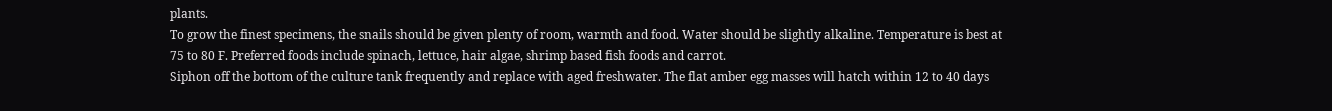plants.
To grow the finest specimens, the snails should be given plenty of room, warmth and food. Water should be slightly alkaline. Temperature is best at 75 to 80 F. Preferred foods include spinach, lettuce, hair algae, shrimp based fish foods and carrot.
Siphon off the bottom of the culture tank frequently and replace with aged freshwater. The flat amber egg masses will hatch within 12 to 40 days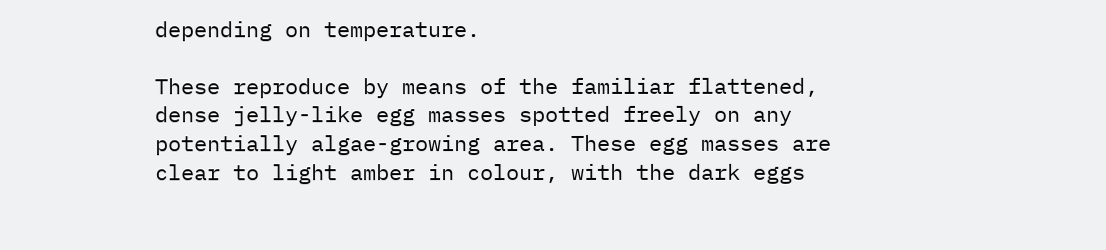depending on temperature.

These reproduce by means of the familiar flattened, dense jelly-like egg masses spotted freely on any potentially algae-growing area. These egg masses are clear to light amber in colour, with the dark eggs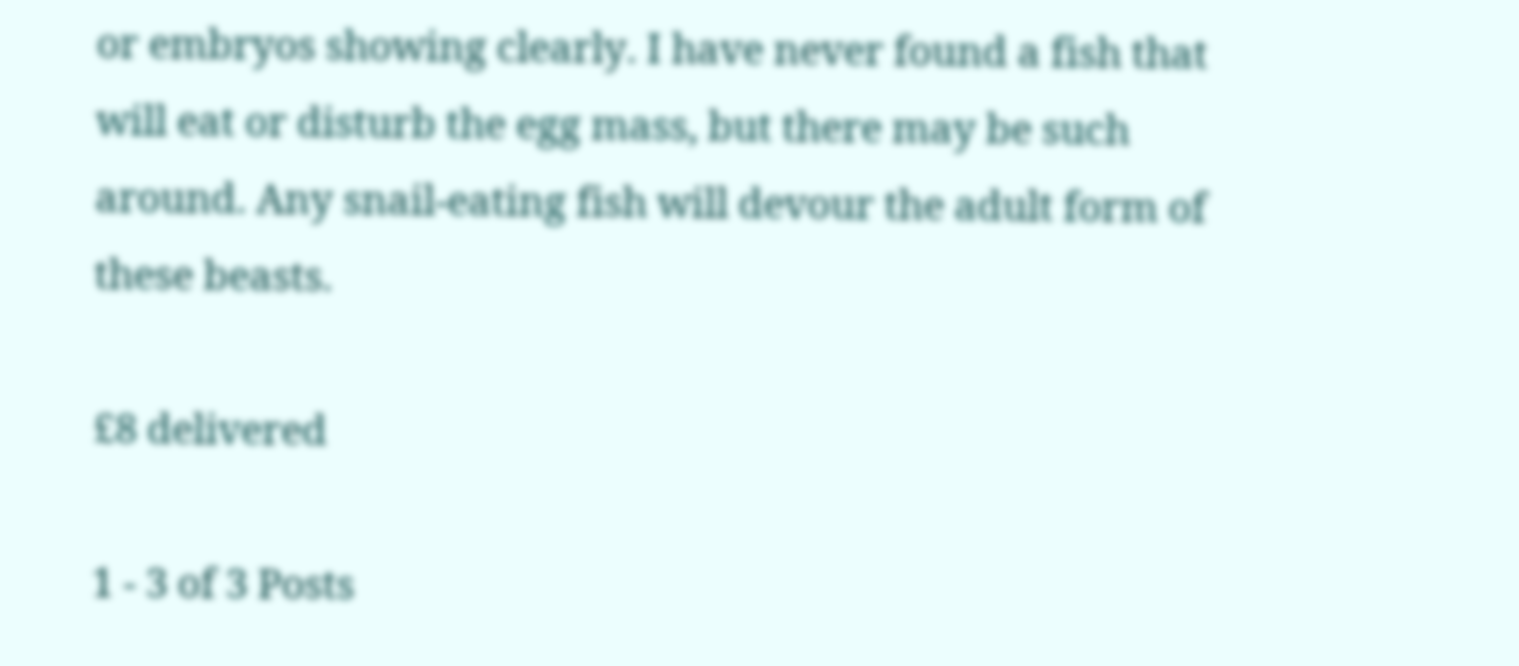or embryos showing clearly. I have never found a fish that will eat or disturb the egg mass, but there may be such around. Any snail-eating fish will devour the adult form of these beasts.

£8 delivered

1 - 3 of 3 Posts